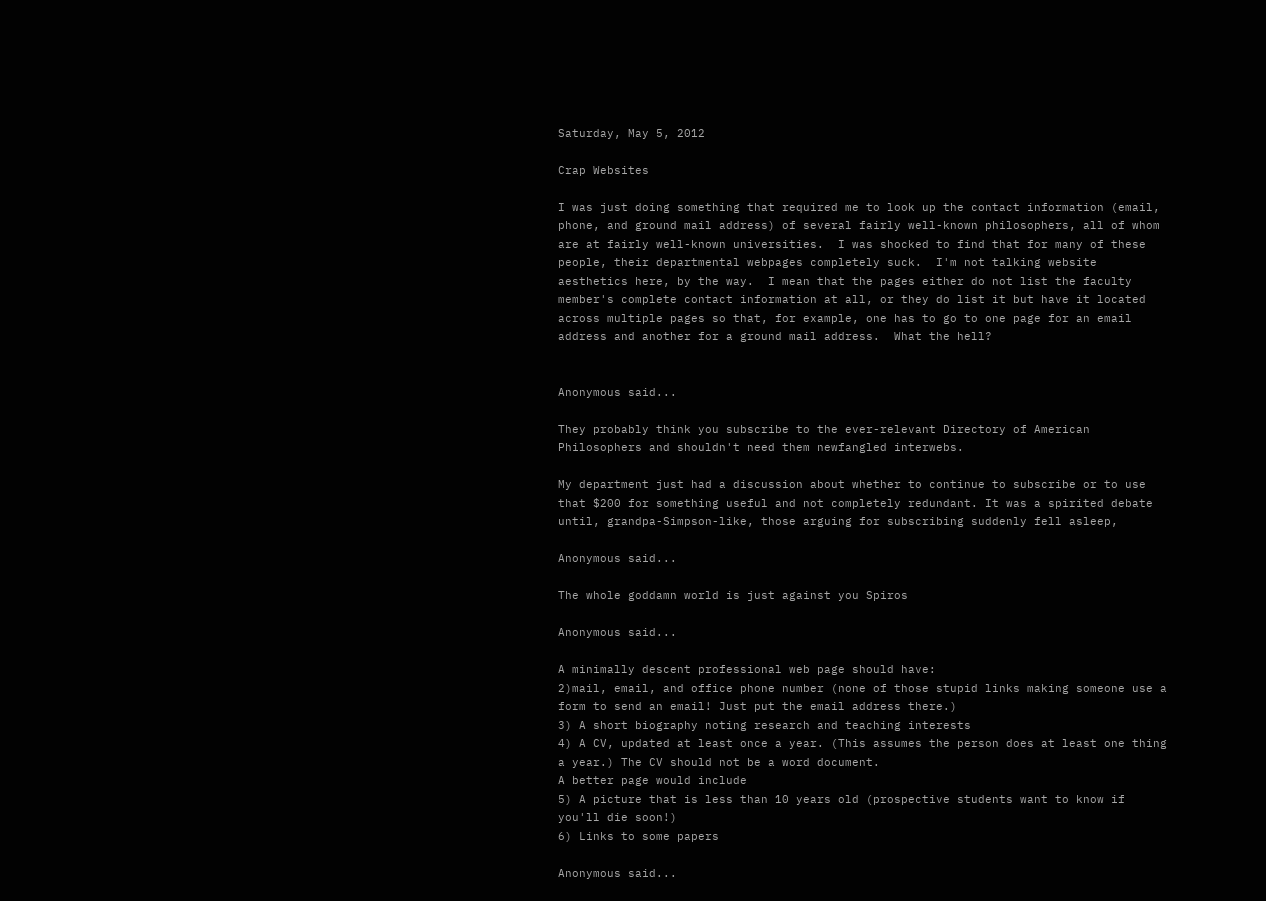Saturday, May 5, 2012

Crap Websites

I was just doing something that required me to look up the contact information (email, phone, and ground mail address) of several fairly well-known philosophers, all of whom are at fairly well-known universities.  I was shocked to find that for many of these people, their departmental webpages completely suck.  I'm not talking website aesthetics here, by the way.  I mean that the pages either do not list the faculty member's complete contact information at all, or they do list it but have it located across multiple pages so that, for example, one has to go to one page for an email address and another for a ground mail address.  What the hell?


Anonymous said...

They probably think you subscribe to the ever-relevant Directory of American Philosophers and shouldn't need them newfangled interwebs.

My department just had a discussion about whether to continue to subscribe or to use that $200 for something useful and not completely redundant. It was a spirited debate until, grandpa-Simpson-like, those arguing for subscribing suddenly fell asleep,

Anonymous said...

The whole goddamn world is just against you Spiros

Anonymous said...

A minimally descent professional web page should have:
2)mail, email, and office phone number (none of those stupid links making someone use a form to send an email! Just put the email address there.)
3) A short biography noting research and teaching interests
4) A CV, updated at least once a year. (This assumes the person does at least one thing a year.) The CV should not be a word document.
A better page would include
5) A picture that is less than 10 years old (prospective students want to know if you'll die soon!)
6) Links to some papers

Anonymous said...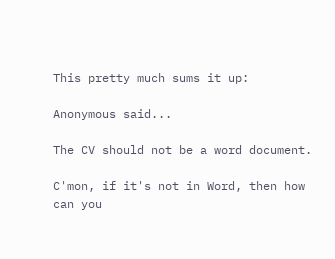This pretty much sums it up:

Anonymous said...

The CV should not be a word document.

C'mon, if it's not in Word, then how can you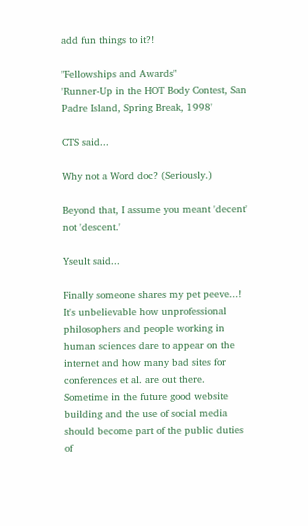add fun things to it?!

"Fellowships and Awards"
'Runner-Up in the HOT Body Contest, San Padre Island, Spring Break, 1998'

CTS said...

Why not a Word doc? (Seriously.)

Beyond that, I assume you meant 'decent' not 'descent.'

Yseult said...

Finally someone shares my pet peeve...!
It's unbelievable how unprofessional philosophers and people working in human sciences dare to appear on the internet and how many bad sites for conferences et al. are out there.
Sometime in the future good website building and the use of social media should become part of the public duties of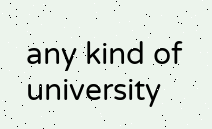any kind of university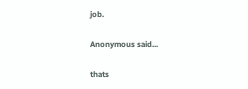job.

Anonymous said...

thats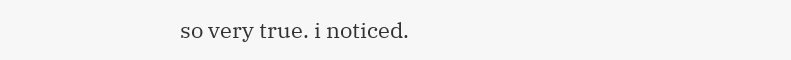so very true. i noticed.